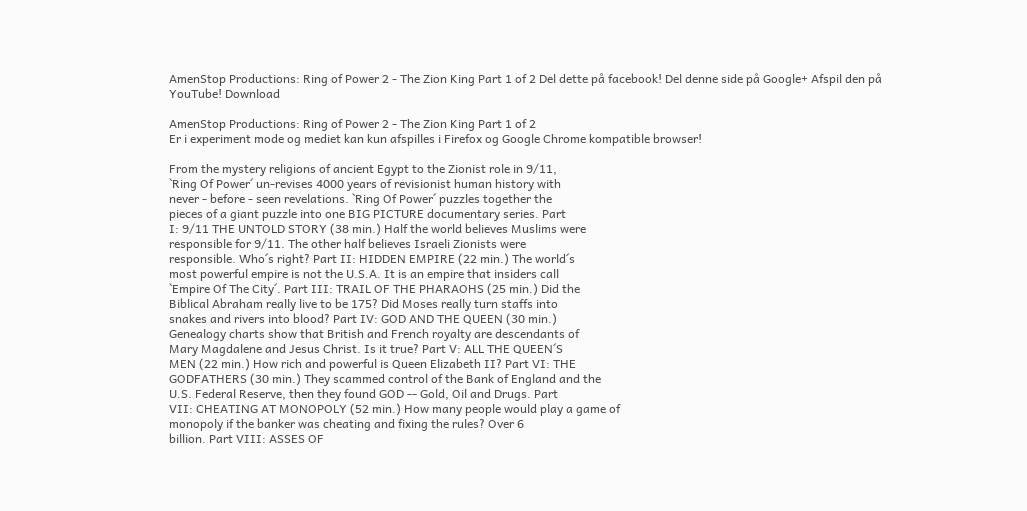AmenStop Productions: Ring of Power 2 - The Zion King Part 1 of 2 Del dette på facebook! Del denne side på Google+ Afspil den på YouTube! Download

AmenStop Productions: Ring of Power 2 - The Zion King Part 1 of 2
Er i experiment mode og mediet kan kun afspilles i Firefox og Google Chrome kompatible browser!

From the mystery religions of ancient Egypt to the Zionist role in 9/11,
`Ring Of Power´ un-revises 4000 years of revisionist human history with
never - before - seen revelations. `Ring Of Power´ puzzles together the
pieces of a giant puzzle into one BIG PICTURE documentary series. Part
I: 9/11 THE UNTOLD STORY (38 min.) Half the world believes Muslims were
responsible for 9/11. The other half believes Israeli Zionists were
responsible. Who´s right? Part II: HIDDEN EMPIRE (22 min.) The world´s
most powerful empire is not the U.S.A. It is an empire that insiders call
`Empire Of The City´. Part III: TRAIL OF THE PHARAOHS (25 min.) Did the
Biblical Abraham really live to be 175? Did Moses really turn staffs into
snakes and rivers into blood? Part IV: GOD AND THE QUEEN (30 min.)
Genealogy charts show that British and French royalty are descendants of
Mary Magdalene and Jesus Christ. Is it true? Part V: ALL THE QUEEN´S
MEN (22 min.) How rich and powerful is Queen Elizabeth II? Part VI: THE
GODFATHERS (30 min.) They scammed control of the Bank of England and the
U.S. Federal Reserve, then they found GOD -- Gold, Oil and Drugs. Part
VII: CHEATING AT MONOPOLY (52 min.) How many people would play a game of
monopoly if the banker was cheating and fixing the rules? Over 6
billion. Part VIII: ASSES OF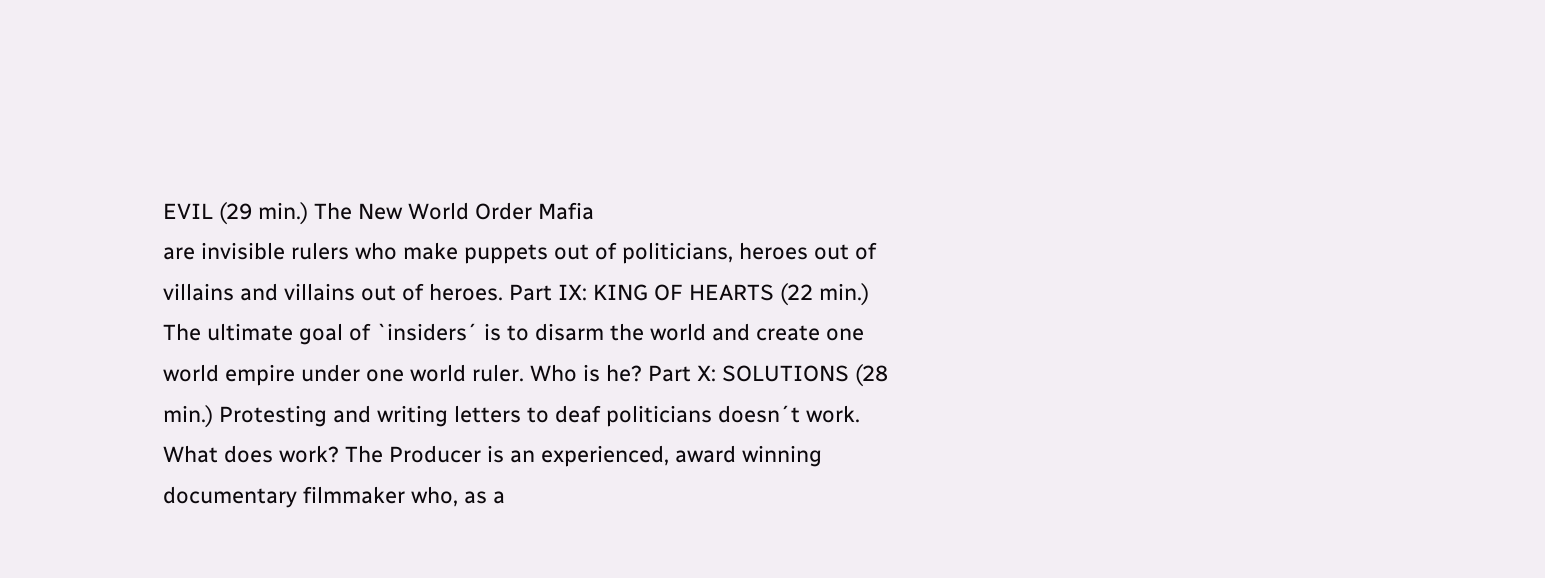EVIL (29 min.) The New World Order Mafia
are invisible rulers who make puppets out of politicians, heroes out of
villains and villains out of heroes. Part IX: KING OF HEARTS (22 min.)
The ultimate goal of `insiders´ is to disarm the world and create one
world empire under one world ruler. Who is he? Part X: SOLUTIONS (28
min.) Protesting and writing letters to deaf politicians doesn´t work.
What does work? The Producer is an experienced, award winning
documentary filmmaker who, as a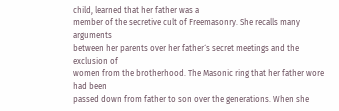child, learned that her father was a
member of the secretive cult of Freemasonry. She recalls many arguments
between her parents over her father´s secret meetings and the exclusion of
women from the brotherhood. The Masonic ring that her father wore had been
passed down from father to son over the generations. When she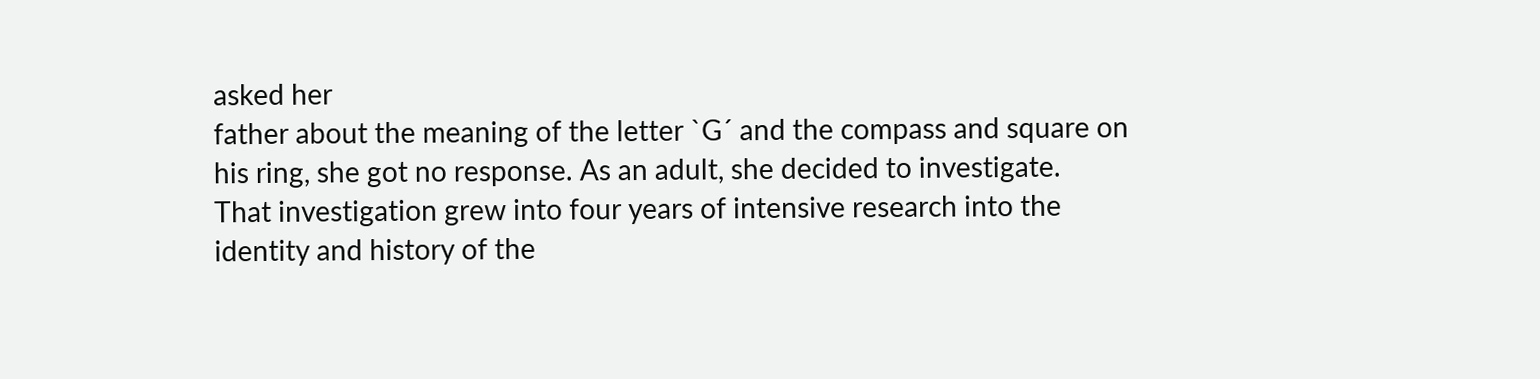asked her
father about the meaning of the letter `G´ and the compass and square on
his ring, she got no response. As an adult, she decided to investigate.
That investigation grew into four years of intensive research into the
identity and history of the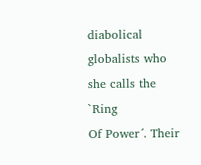diabolical globalists who she calls the `Ring
Of Power´. Their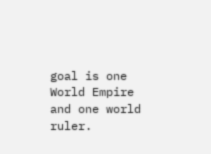goal is one World Empire and one world ruler.